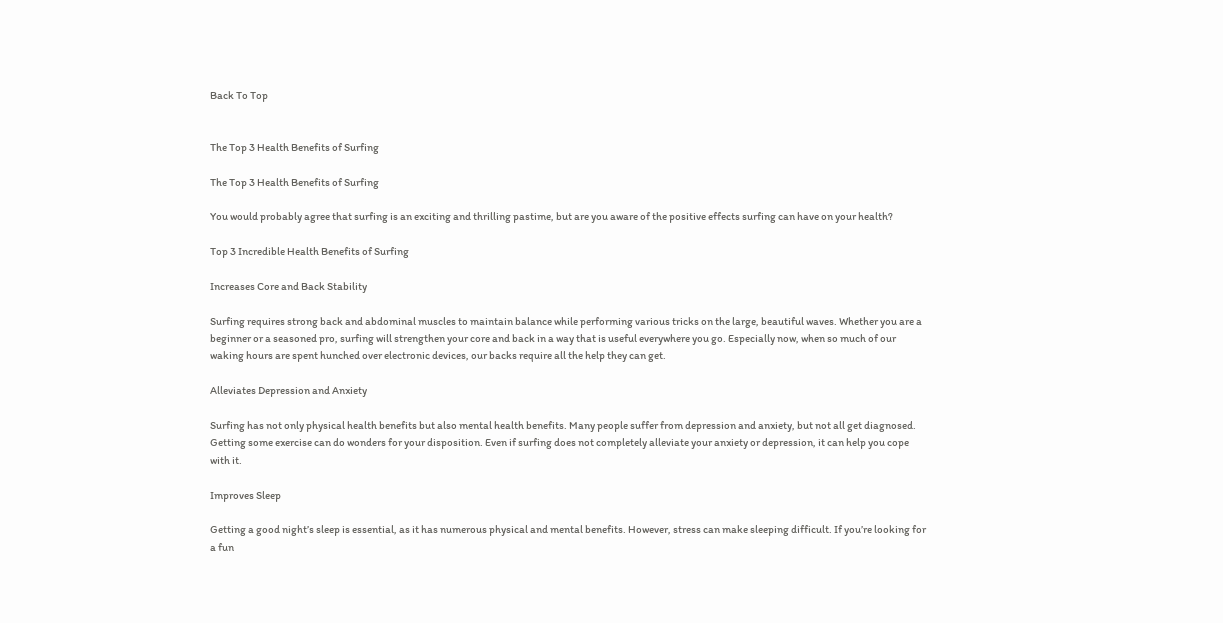Back To Top


The Top 3 Health Benefits of Surfing

The Top 3 Health Benefits of Surfing

You would probably agree that surfing is an exciting and thrilling pastime, but are you aware of the positive effects surfing can have on your health?

Top 3 Incredible Health Benefits of Surfing

Increases Core and Back Stability

Surfing requires strong back and abdominal muscles to maintain balance while performing various tricks on the large, beautiful waves. Whether you are a beginner or a seasoned pro, surfing will strengthen your core and back in a way that is useful everywhere you go. Especially now, when so much of our waking hours are spent hunched over electronic devices, our backs require all the help they can get.

Alleviates Depression and Anxiety

Surfing has not only physical health benefits but also mental health benefits. Many people suffer from depression and anxiety, but not all get diagnosed. Getting some exercise can do wonders for your disposition. Even if surfing does not completely alleviate your anxiety or depression, it can help you cope with it.

Improves Sleep

Getting a good night’s sleep is essential, as it has numerous physical and mental benefits. However, stress can make sleeping difficult. If you’re looking for a fun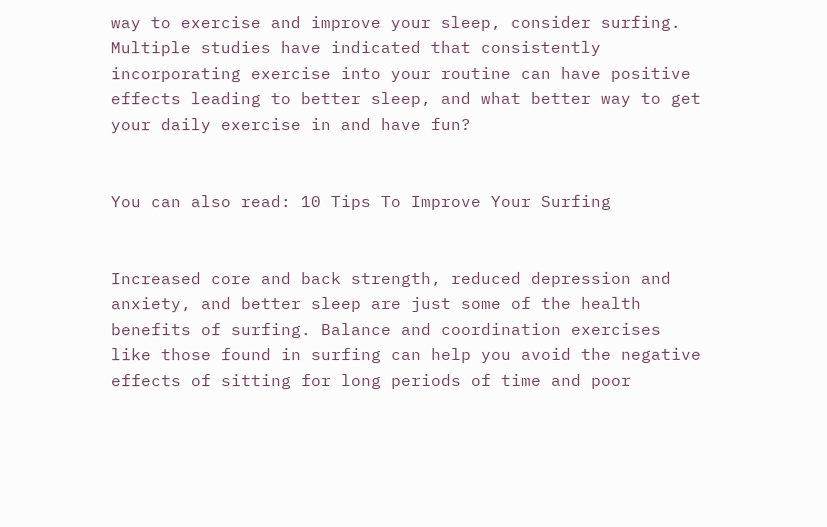way to exercise and improve your sleep, consider surfing. Multiple studies have indicated that consistently incorporating exercise into your routine can have positive effects leading to better sleep, and what better way to get your daily exercise in and have fun?


You can also read: 10 Tips To Improve Your Surfing


Increased core and back strength, reduced depression and anxiety, and better sleep are just some of the health benefits of surfing. Balance and coordination exercises like those found in surfing can help you avoid the negative effects of sitting for long periods of time and poor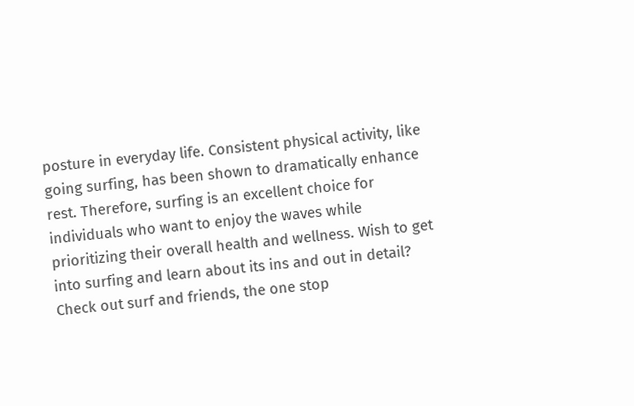posture in everyday life. Consistent physical activity, like going surfing, has been shown to dramatically enhance rest. Therefore, surfing is an excellent choice for individuals who want to enjoy the waves while prioritizing their overall health and wellness. Wish to get into surfing and learn about its ins and out in detail? Check out surf and friends, the one stop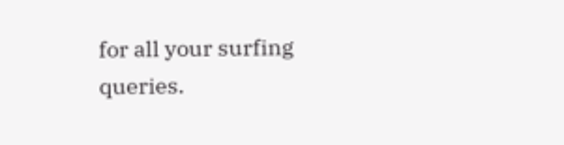for all your surfing queries.